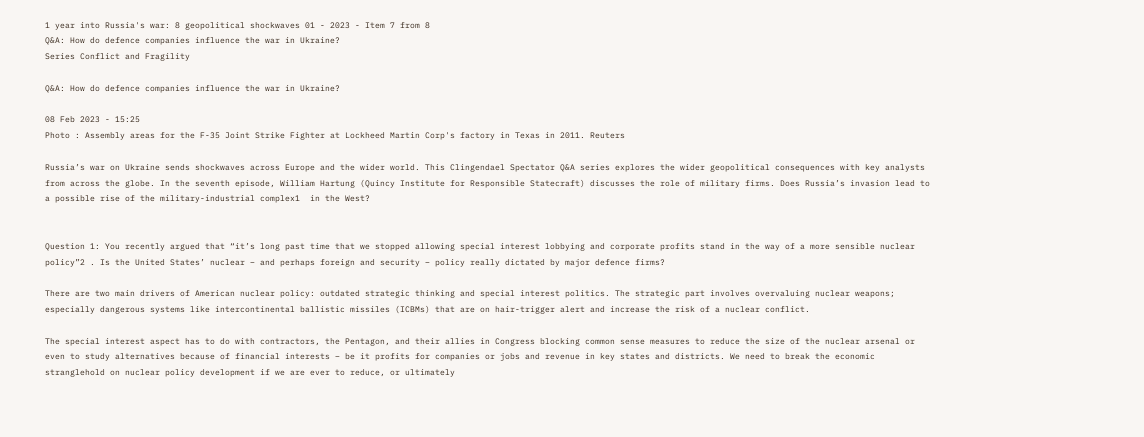1 year into Russia's war: 8 geopolitical shockwaves 01 - 2023 - Item 7 from 8
Q&A: How do defence companies influence the war in Ukraine?
Series Conflict and Fragility

Q&A: How do defence companies influence the war in Ukraine?

08 Feb 2023 - 15:25
Photo : Assembly areas for the F-35 Joint Strike Fighter at Lockheed Martin Corp's factory in Texas in 2011. Reuters

Russia’s war on Ukraine sends shockwaves across Europe and the wider world. This Clingendael Spectator Q&A series explores the wider geopolitical consequences with key analysts from across the globe. In the seventh episode, William Hartung (Quincy Institute for Responsible Statecraft) discusses the role of military firms. Does Russia’s invasion lead to a possible rise of the military-industrial complex1  in the West?


Question 1: You recently argued that “it’s long past time that we stopped allowing special interest lobbying and corporate profits stand in the way of a more sensible nuclear policy”2 . Is the United States’ nuclear – and perhaps foreign and security – policy really dictated by major defence firms?

There are two main drivers of American nuclear policy: outdated strategic thinking and special interest politics. The strategic part involves overvaluing nuclear weapons; especially dangerous systems like intercontinental ballistic missiles (ICBMs) that are on hair-trigger alert and increase the risk of a nuclear conflict.

The special interest aspect has to do with contractors, the Pentagon, and their allies in Congress blocking common sense measures to reduce the size of the nuclear arsenal or even to study alternatives because of financial interests – be it profits for companies or jobs and revenue in key states and districts. We need to break the economic stranglehold on nuclear policy development if we are ever to reduce, or ultimately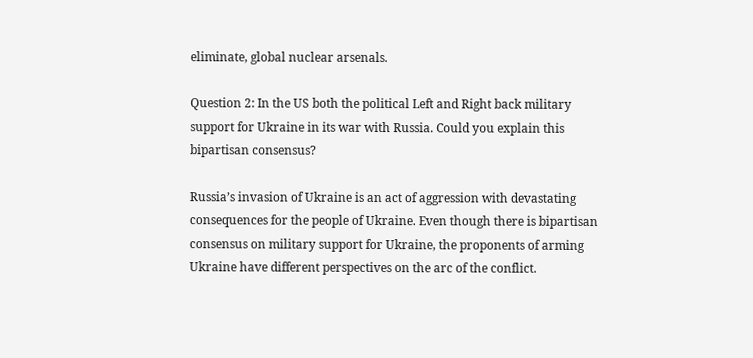eliminate, global nuclear arsenals.

Question 2: In the US both the political Left and Right back military support for Ukraine in its war with Russia. Could you explain this bipartisan consensus?

Russia’s invasion of Ukraine is an act of aggression with devastating consequences for the people of Ukraine. Even though there is bipartisan consensus on military support for Ukraine, the proponents of arming Ukraine have different perspectives on the arc of the conflict.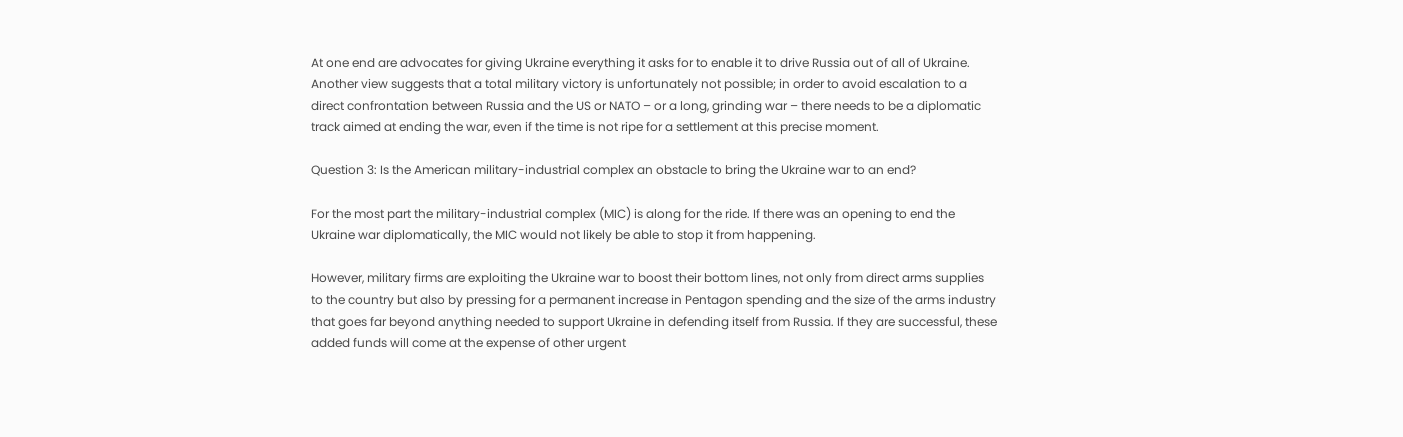At one end are advocates for giving Ukraine everything it asks for to enable it to drive Russia out of all of Ukraine. Another view suggests that a total military victory is unfortunately not possible; in order to avoid escalation to a direct confrontation between Russia and the US or NATO – or a long, grinding war – there needs to be a diplomatic track aimed at ending the war, even if the time is not ripe for a settlement at this precise moment.

Question 3: Is the American military-industrial complex an obstacle to bring the Ukraine war to an end?

For the most part the military-industrial complex (MIC) is along for the ride. If there was an opening to end the Ukraine war diplomatically, the MIC would not likely be able to stop it from happening.

However, military firms are exploiting the Ukraine war to boost their bottom lines, not only from direct arms supplies to the country but also by pressing for a permanent increase in Pentagon spending and the size of the arms industry that goes far beyond anything needed to support Ukraine in defending itself from Russia. If they are successful, these added funds will come at the expense of other urgent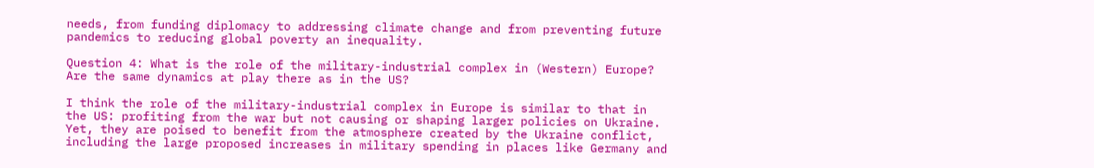needs, from funding diplomacy to addressing climate change and from preventing future pandemics to reducing global poverty an inequality.

Question 4: What is the role of the military-industrial complex in (Western) Europe? Are the same dynamics at play there as in the US?

I think the role of the military-industrial complex in Europe is similar to that in the US: profiting from the war but not causing or shaping larger policies on Ukraine. Yet, they are poised to benefit from the atmosphere created by the Ukraine conflict, including the large proposed increases in military spending in places like Germany and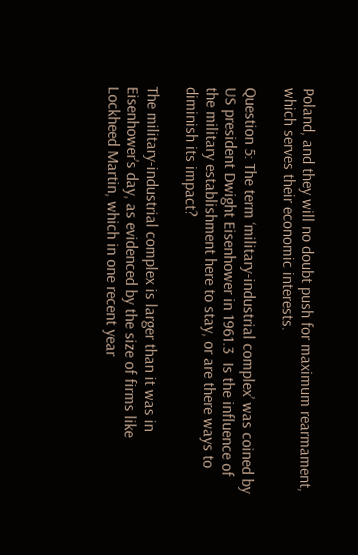Poland, and they will no doubt push for maximum rearmament, which serves their economic interests.

Question 5: The term ‘military-industrial complex’ was coined by US president Dwight Eisenhower in 1961.3  Is the influence of the military establishment here to stay, or are there ways to diminish its impact?

The military-industrial complex is larger than it was in Eisenhower’s day, as evidenced by the size of firms like Lockheed Martin, which in one recent year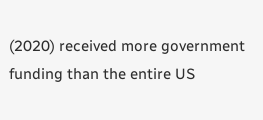(2020) received more government funding than the entire US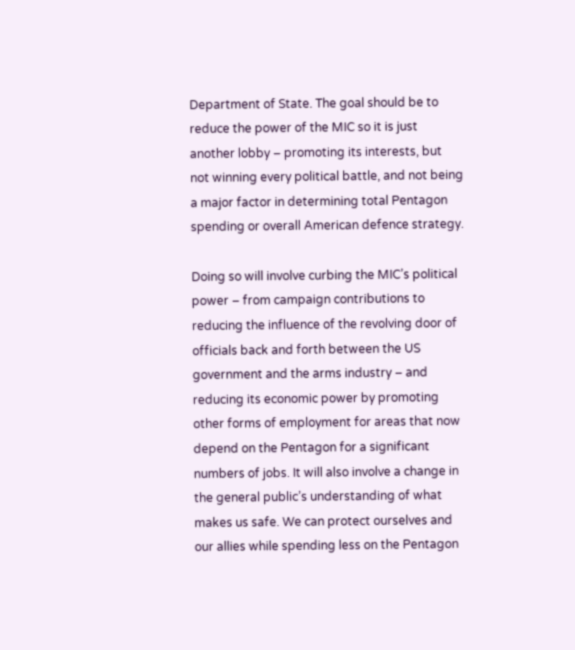Department of State. The goal should be to reduce the power of the MIC so it is just another lobby – promoting its interests, but not winning every political battle, and not being a major factor in determining total Pentagon spending or overall American defence strategy.

Doing so will involve curbing the MIC’s political power – from campaign contributions to reducing the influence of the revolving door of officials back and forth between the US government and the arms industry – and reducing its economic power by promoting other forms of employment for areas that now depend on the Pentagon for a significant numbers of jobs. It will also involve a change in the general public’s understanding of what makes us safe. We can protect ourselves and our allies while spending less on the Pentagon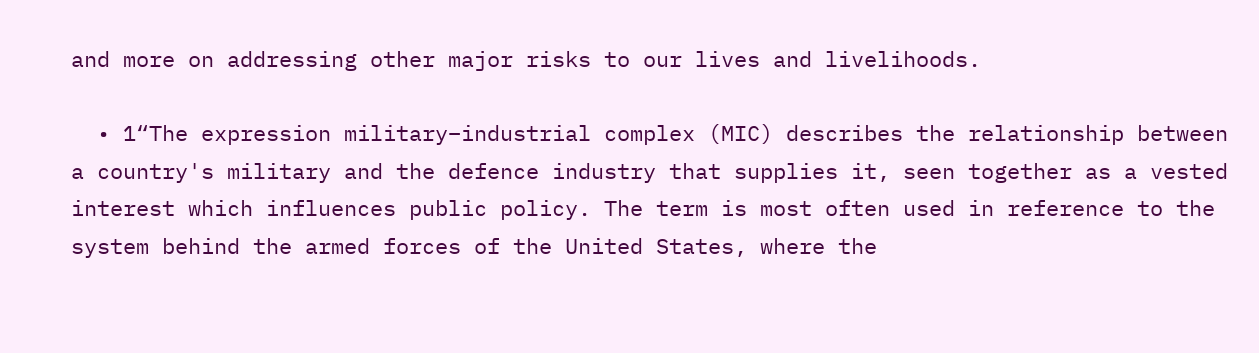and more on addressing other major risks to our lives and livelihoods.

  • 1“The expression military–industrial complex (MIC) describes the relationship between a country's military and the defence industry that supplies it, seen together as a vested interest which influences public policy. The term is most often used in reference to the system behind the armed forces of the United States, where the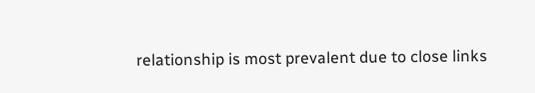relationship is most prevalent due to close links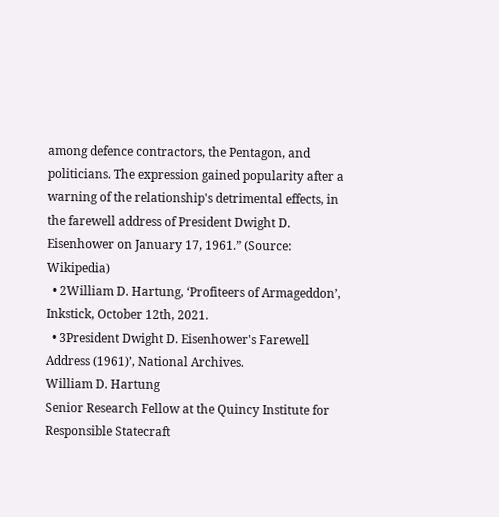among defence contractors, the Pentagon, and politicians. The expression gained popularity after a warning of the relationship's detrimental effects, in the farewell address of President Dwight D. Eisenhower on January 17, 1961.” (Source: Wikipedia)
  • 2William D. Hartung, ‘Profiteers of Armageddon’, Inkstick, October 12th, 2021.
  • 3President Dwight D. Eisenhower's Farewell Address (1961)’, National Archives.
William D. Hartung
Senior Research Fellow at the Quincy Institute for Responsible Statecraft